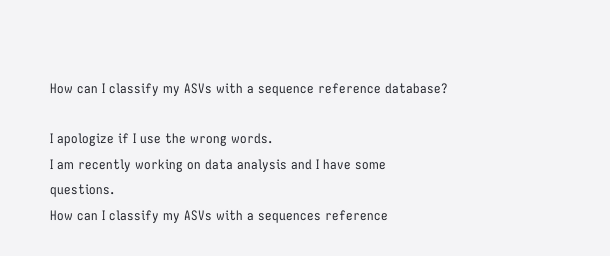How can I classify my ASVs with a sequence reference database?

I apologize if I use the wrong words.
I am recently working on data analysis and I have some questions.
How can I classify my ASVs with a sequences reference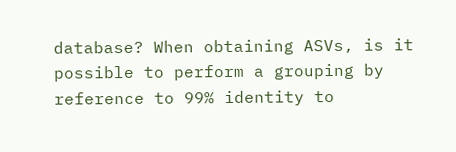database? When obtaining ASVs, is it possible to perform a grouping by reference to 99% identity to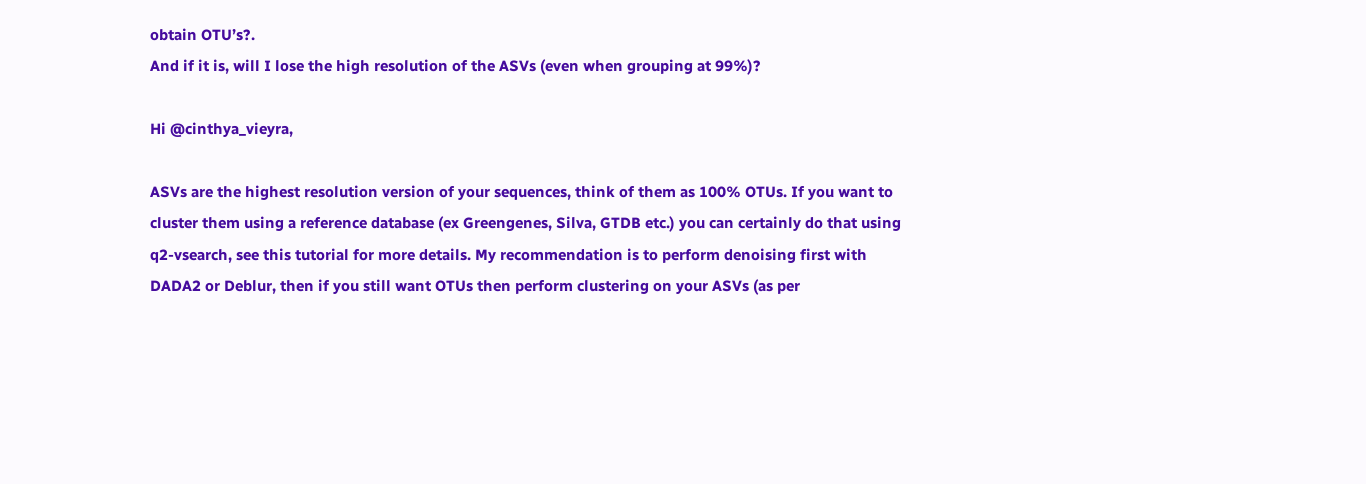obtain OTU’s?.
And if it is, will I lose the high resolution of the ASVs (even when grouping at 99%)?

Hi @cinthya_vieyra,

ASVs are the highest resolution version of your sequences, think of them as 100% OTUs. If you want to cluster them using a reference database (ex Greengenes, Silva, GTDB etc.) you can certainly do that using q2-vsearch, see this tutorial for more details. My recommendation is to perform denoising first with DADA2 or Deblur, then if you still want OTUs then perform clustering on your ASVs (as per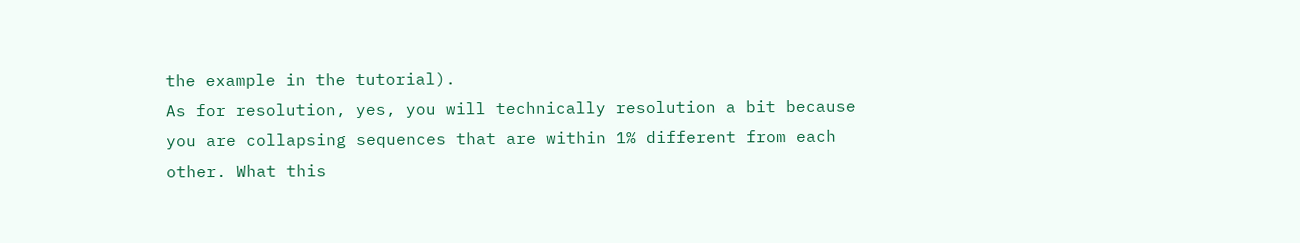the example in the tutorial).
As for resolution, yes, you will technically resolution a bit because you are collapsing sequences that are within 1% different from each other. What this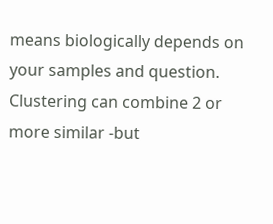means biologically depends on your samples and question. Clustering can combine 2 or more similar -but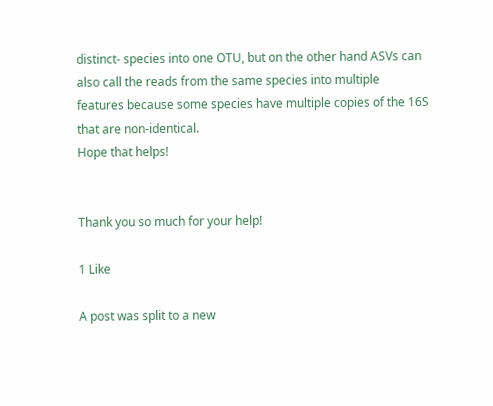distinct- species into one OTU, but on the other hand ASVs can also call the reads from the same species into multiple features because some species have multiple copies of the 16S that are non-identical.
Hope that helps!


Thank you so much for your help!

1 Like

A post was split to a new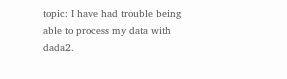topic: I have had trouble being able to process my data with dada2.